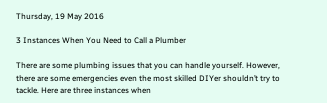Thursday, 19 May 2016

3 Instances When You Need to Call a Plumber

There are some plumbing issues that you can handle yourself. However, there are some emergencies even the most skilled DIYer shouldn’t try to tackle. Here are three instances when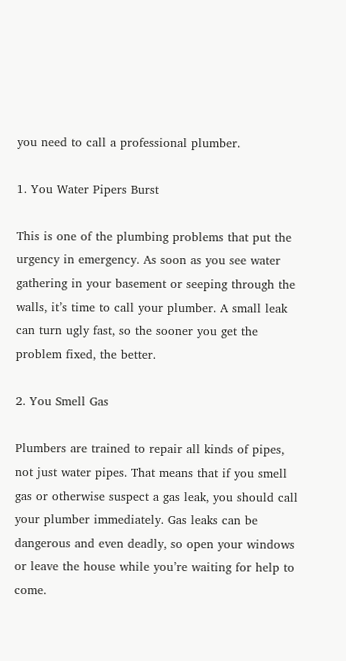you need to call a professional plumber.

1. You Water Pipers Burst

This is one of the plumbing problems that put the urgency in emergency. As soon as you see water gathering in your basement or seeping through the walls, it’s time to call your plumber. A small leak can turn ugly fast, so the sooner you get the problem fixed, the better.

2. You Smell Gas

Plumbers are trained to repair all kinds of pipes, not just water pipes. That means that if you smell gas or otherwise suspect a gas leak, you should call your plumber immediately. Gas leaks can be dangerous and even deadly, so open your windows or leave the house while you’re waiting for help to come.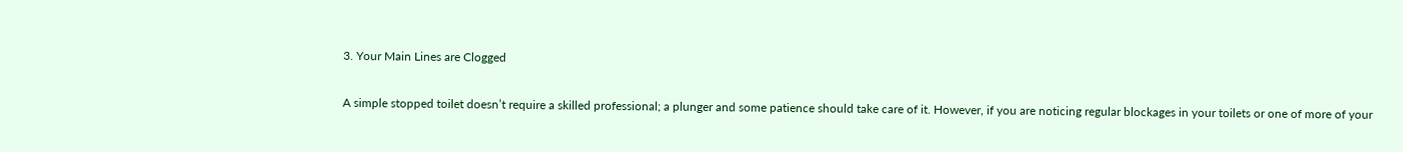3. Your Main Lines are Clogged

A simple stopped toilet doesn’t require a skilled professional; a plunger and some patience should take care of it. However, if you are noticing regular blockages in your toilets or one of more of your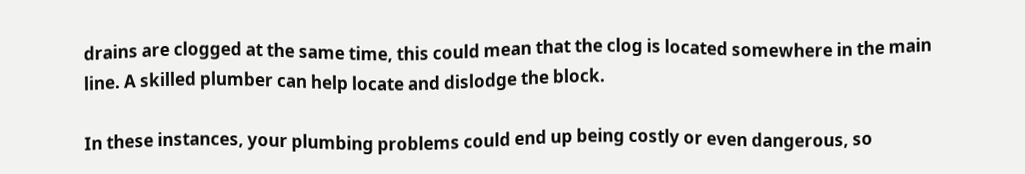drains are clogged at the same time, this could mean that the clog is located somewhere in the main line. A skilled plumber can help locate and dislodge the block.

In these instances, your plumbing problems could end up being costly or even dangerous, so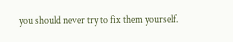you should never try to fix them yourself.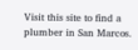Visit this site to find a plumber in San Marcos.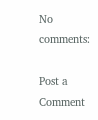No comments:

Post a Comment